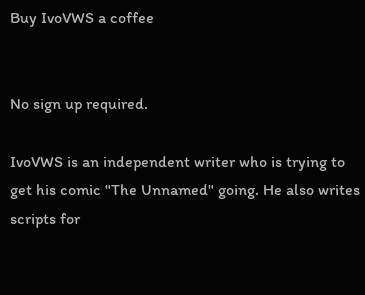Buy IvoVWS a coffee


No sign up required.

IvoVWS is an independent writer who is trying to get his comic "The Unnamed" going. He also writes scripts for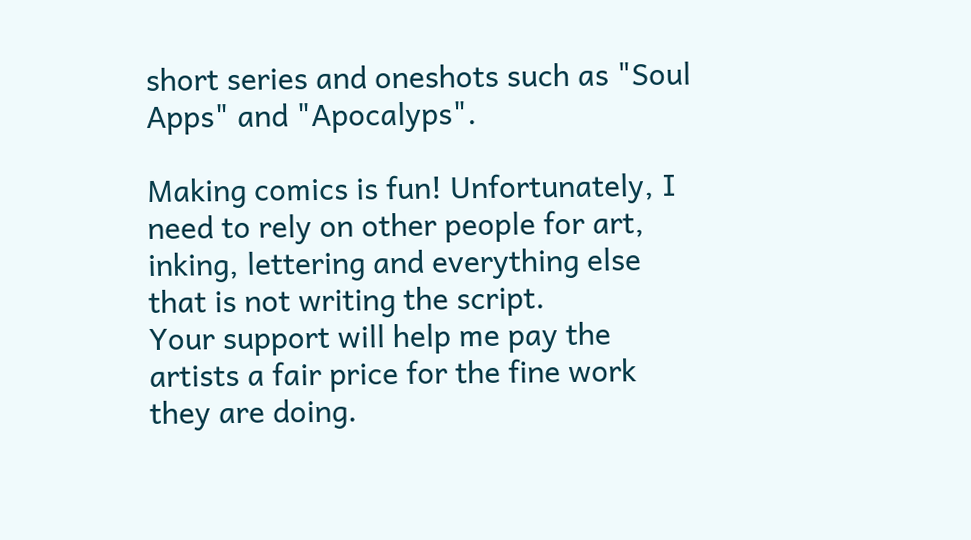short series and oneshots such as "Soul Apps" and "Apocalyps".

Making comics is fun! Unfortunately, I need to rely on other people for art, inking, lettering and everything else that is not writing the script.
Your support will help me pay the artists a fair price for the fine work they are doing.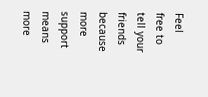Feel free to tell your friends because more support means more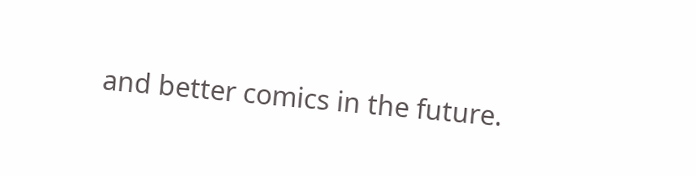and better comics in the future.